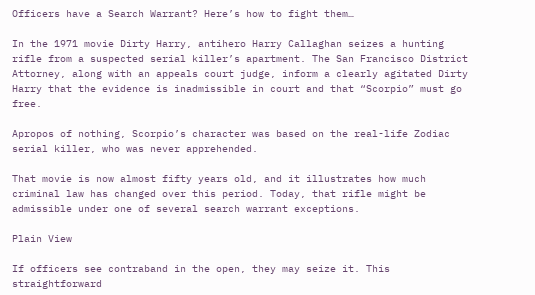Officers have a Search Warrant? Here’s how to fight them…

In the 1971 movie Dirty Harry, antihero Harry Callaghan seizes a hunting rifle from a suspected serial killer’s apartment. The San Francisco District Attorney, along with an appeals court judge, inform a clearly agitated Dirty Harry that the evidence is inadmissible in court and that “Scorpio” must go free.

Apropos of nothing, Scorpio’s character was based on the real-life Zodiac serial killer, who was never apprehended.

That movie is now almost fifty years old, and it illustrates how much criminal law has changed over this period. Today, that rifle might be admissible under one of several search warrant exceptions.

Plain View

If officers see contraband in the open, they may seize it. This straightforward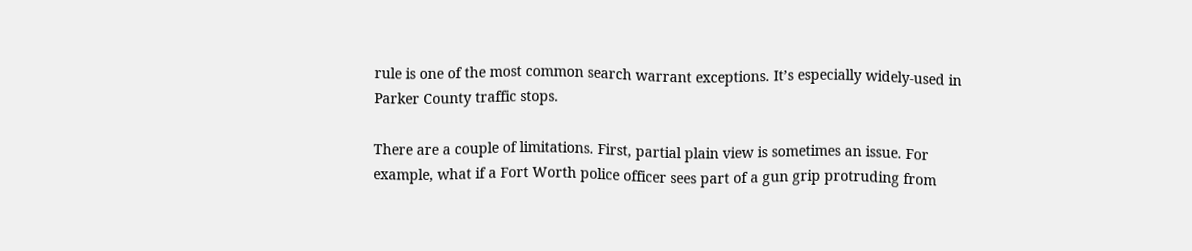rule is one of the most common search warrant exceptions. It’s especially widely-used in Parker County traffic stops.

There are a couple of limitations. First, partial plain view is sometimes an issue. For example, what if a Fort Worth police officer sees part of a gun grip protruding from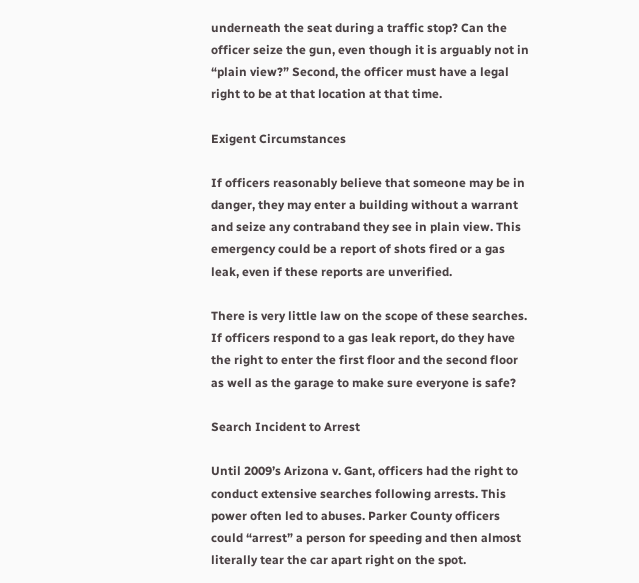underneath the seat during a traffic stop? Can the officer seize the gun, even though it is arguably not in “plain view?” Second, the officer must have a legal right to be at that location at that time.

Exigent Circumstances

If officers reasonably believe that someone may be in danger, they may enter a building without a warrant and seize any contraband they see in plain view. This emergency could be a report of shots fired or a gas leak, even if these reports are unverified.

There is very little law on the scope of these searches. If officers respond to a gas leak report, do they have the right to enter the first floor and the second floor as well as the garage to make sure everyone is safe?

Search Incident to Arrest

Until 2009’s Arizona v. Gant, officers had the right to conduct extensive searches following arrests. This power often led to abuses. Parker County officers could “arrest” a person for speeding and then almost literally tear the car apart right on the spot.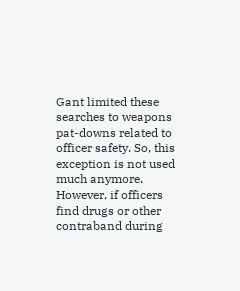Gant limited these searches to weapons pat-downs related to officer safety. So, this exception is not used much anymore. However, if officers find drugs or other contraband during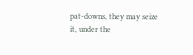pat-downs, they may seize it, under the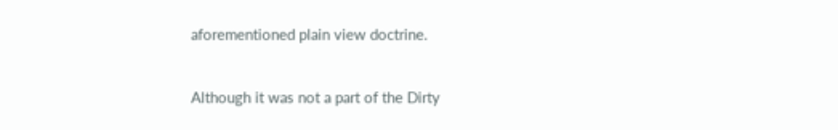aforementioned plain view doctrine.


Although it was not a part of the Dirty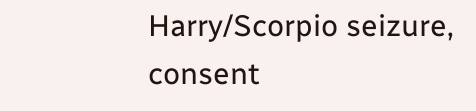Harry/Scorpio seizure, consent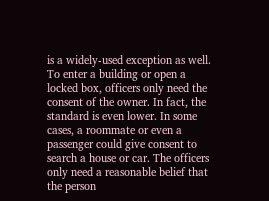is a widely-used exception as well. To enter a building or open a locked box, officers only need the consent of the owner. In fact, the standard is even lower. In some cases, a roommate or even a passenger could give consent to search a house or car. The officers only need a reasonable belief that the person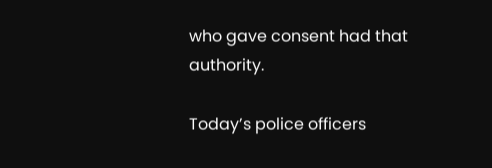who gave consent had that authority.

Today’s police officers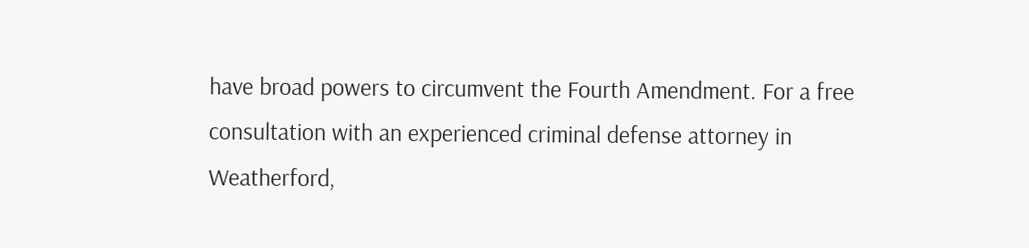have broad powers to circumvent the Fourth Amendment. For a free consultation with an experienced criminal defense attorney in Weatherford,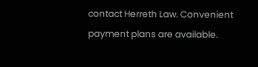contact Herreth Law. Convenient payment plans are available.